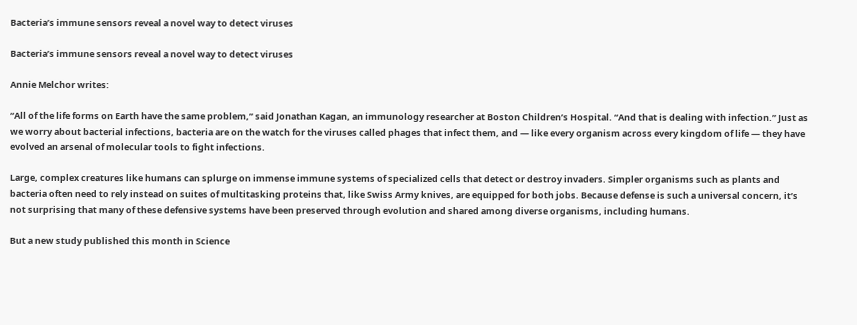Bacteria’s immune sensors reveal a novel way to detect viruses

Bacteria’s immune sensors reveal a novel way to detect viruses

Annie Melchor writes:

“All of the life forms on Earth have the same problem,” said Jonathan Kagan, an immunology researcher at Boston Children’s Hospital. “And that is dealing with infection.” Just as we worry about bacterial infections, bacteria are on the watch for the viruses called phages that infect them, and — like every organism across every kingdom of life — they have evolved an arsenal of molecular tools to fight infections.

Large, complex creatures like humans can splurge on immense immune systems of specialized cells that detect or destroy invaders. Simpler organisms such as plants and bacteria often need to rely instead on suites of multitasking proteins that, like Swiss Army knives, are equipped for both jobs. Because defense is such a universal concern, it’s not surprising that many of these defensive systems have been preserved through evolution and shared among diverse organisms, including humans.

But a new study published this month in Science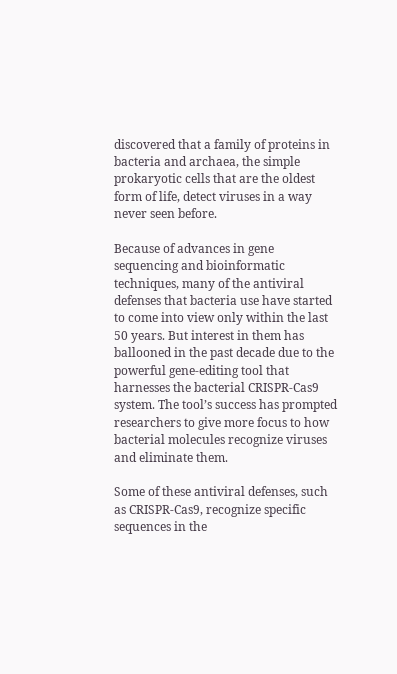discovered that a family of proteins in bacteria and archaea, the simple prokaryotic cells that are the oldest form of life, detect viruses in a way never seen before.

Because of advances in gene sequencing and bioinformatic techniques, many of the antiviral defenses that bacteria use have started to come into view only within the last 50 years. But interest in them has ballooned in the past decade due to the powerful gene-editing tool that harnesses the bacterial CRISPR-Cas9 system. The tool’s success has prompted researchers to give more focus to how bacterial molecules recognize viruses and eliminate them.

Some of these antiviral defenses, such as CRISPR-Cas9, recognize specific sequences in the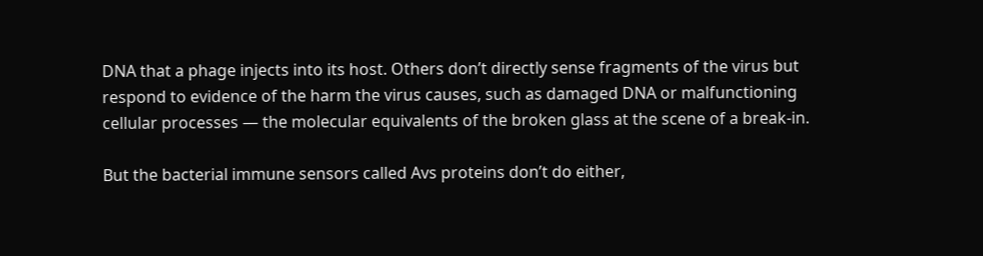DNA that a phage injects into its host. Others don’t directly sense fragments of the virus but respond to evidence of the harm the virus causes, such as damaged DNA or malfunctioning cellular processes — the molecular equivalents of the broken glass at the scene of a break-in.

But the bacterial immune sensors called Avs proteins don’t do either,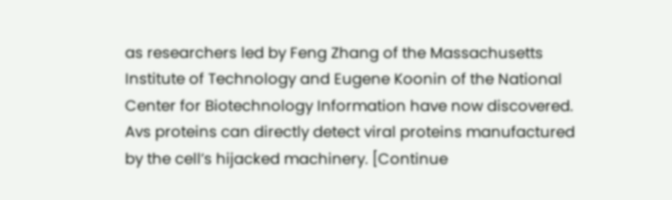as researchers led by Feng Zhang of the Massachusetts Institute of Technology and Eugene Koonin of the National Center for Biotechnology Information have now discovered. Avs proteins can directly detect viral proteins manufactured by the cell’s hijacked machinery. [Continue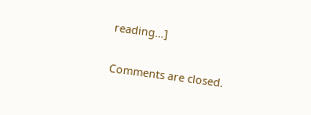reading…]

Comments are closed.